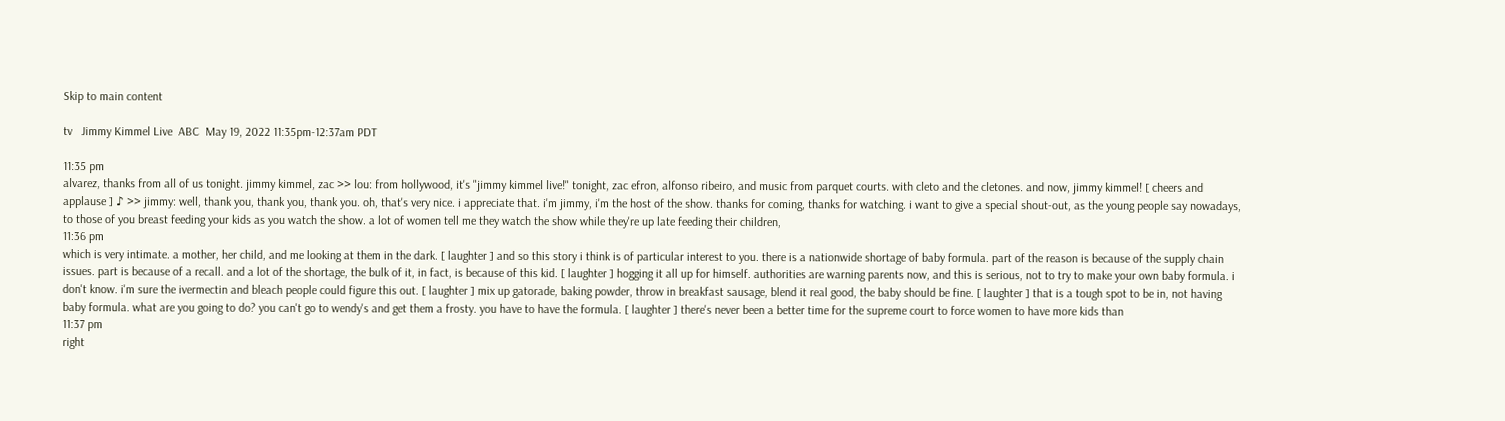Skip to main content

tv   Jimmy Kimmel Live  ABC  May 19, 2022 11:35pm-12:37am PDT

11:35 pm
alvarez, thanks from all of us tonight. jimmy kimmel, zac >> lou: from hollywood, it's "jimmy kimmel live!" tonight, zac efron, alfonso ribeiro, and music from parquet courts. with cleto and the cletones. and now, jimmy kimmel! [ cheers and applause ] ♪ >> jimmy: well, thank you, thank you, thank you. oh, that's very nice. i appreciate that. i'm jimmy, i'm the host of the show. thanks for coming, thanks for watching. i want to give a special shout-out, as the young people say nowadays, to those of you breast feeding your kids as you watch the show. a lot of women tell me they watch the show while they're up late feeding their children,
11:36 pm
which is very intimate. a mother, her child, and me looking at them in the dark. [ laughter ] and so this story i think is of particular interest to you. there is a nationwide shortage of baby formula. part of the reason is because of the supply chain issues. part is because of a recall. and a lot of the shortage, the bulk of it, in fact, is because of this kid. [ laughter ] hogging it all up for himself. authorities are warning parents now, and this is serious, not to try to make your own baby formula. i don't know. i'm sure the ivermectin and bleach people could figure this out. [ laughter ] mix up gatorade, baking powder, throw in breakfast sausage, blend it real good, the baby should be fine. [ laughter ] that is a tough spot to be in, not having baby formula. what are you going to do? you can't go to wendy's and get them a frosty. you have to have the formula. [ laughter ] there's never been a better time for the supreme court to force women to have more kids than
11:37 pm
right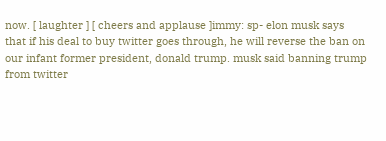now. [ laughter ] [ cheers and applause ]immy: sp- elon musk says that if his deal to buy twitter goes through, he will reverse the ban on our infant former president, donald trump. musk said banning trump from twitter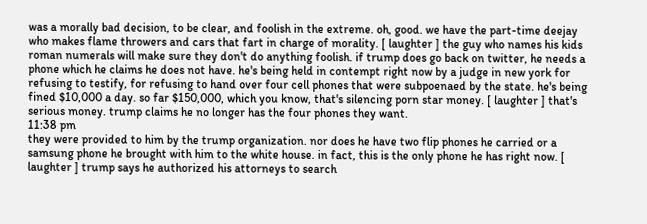was a morally bad decision, to be clear, and foolish in the extreme. oh, good. we have the part-time deejay who makes flame throwers and cars that fart in charge of morality. [ laughter ] the guy who names his kids roman numerals will make sure they don't do anything foolish. if trump does go back on twitter, he needs a phone which he claims he does not have. he's being held in contempt right now by a judge in new york for refusing to testify, for refusing to hand over four cell phones that were subpoenaed by the state. he's being fined $10,000 a day. so far $150,000, which you know, that's silencing porn star money. [ laughter ] that's serious money. trump claims he no longer has the four phones they want.
11:38 pm
they were provided to him by the trump organization. nor does he have two flip phones he carried or a samsung phone he brought with him to the white house. in fact, this is the only phone he has right now. [ laughter ] trump says he authorized his attorneys to search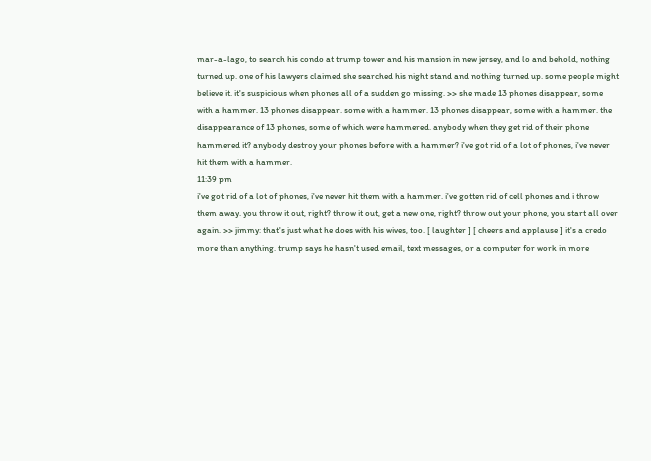mar-a-lago, to search his condo at trump tower and his mansion in new jersey, and lo and behold, nothing turned up. one of his lawyers claimed she searched his night stand and nothing turned up. some people might believe it. it's suspicious when phones all of a sudden go missing. >> she made 13 phones disappear, some with a hammer. 13 phones disappear. some with a hammer. 13 phones disappear, some with a hammer. the disappearance of 13 phones, some of which were hammered. anybody when they get rid of their phone hammered it? anybody destroy your phones before with a hammer? i've got rid of a lot of phones, i've never hit them with a hammer.
11:39 pm
i've got rid of a lot of phones, i've never hit them with a hammer. i've gotten rid of cell phones and i throw them away. you throw it out, right? throw it out, get a new one, right? throw out your phone, you start all over again. >> jimmy: that's just what he does with his wives, too. [ laughter ] [ cheers and applause ] it's a credo more than anything. trump says he hasn't used email, text messages, or a computer for work in more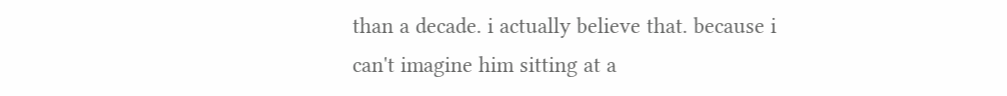than a decade. i actually believe that. because i can't imagine him sitting at a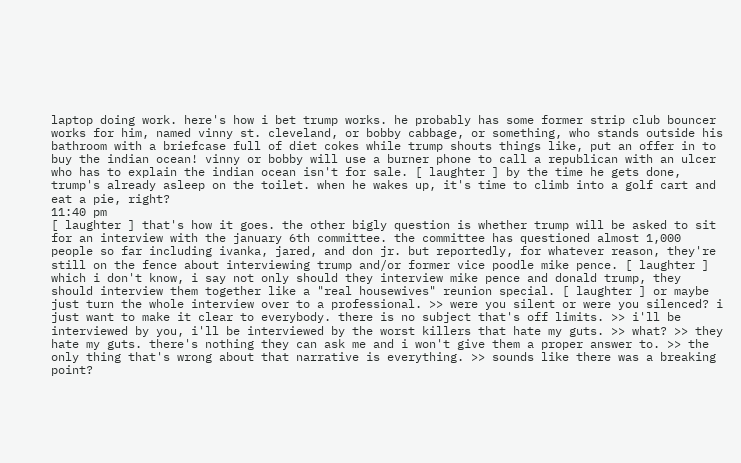laptop doing work. here's how i bet trump works. he probably has some former strip club bouncer works for him, named vinny st. cleveland, or bobby cabbage, or something, who stands outside his bathroom with a briefcase full of diet cokes while trump shouts things like, put an offer in to buy the indian ocean! vinny or bobby will use a burner phone to call a republican with an ulcer who has to explain the indian ocean isn't for sale. [ laughter ] by the time he gets done, trump's already asleep on the toilet. when he wakes up, it's time to climb into a golf cart and eat a pie, right?
11:40 pm
[ laughter ] that's how it goes. the other bigly question is whether trump will be asked to sit for an interview with the january 6th committee. the committee has questioned almost 1,000 people so far including ivanka, jared, and don jr. but reportedly, for whatever reason, they're still on the fence about interviewing trump and/or former vice poodle mike pence. [ laughter ] which i don't know, i say not only should they interview mike pence and donald trump, they should interview them together like a "real housewives" reunion special. [ laughter ] or maybe just turn the whole interview over to a professional. >> were you silent or were you silenced? i just want to make it clear to everybody. there is no subject that's off limits. >> i'll be interviewed by you, i'll be interviewed by the worst killers that hate my guts. >> what? >> they hate my guts. there's nothing they can ask me and i won't give them a proper answer to. >> the only thing that's wrong about that narrative is everything. >> sounds like there was a breaking point?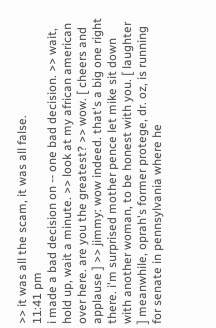>> it was all the scam, it was all false.
11:41 pm
i made a bad decision on -- one bad decision. >> wait, hold up, wait a minute. >> look at my african american over here. are you the greatest? >> wow. [ cheers and applause ] >> jimmy: wow indeed. that's a big one right there. i'm surprised mother pence let mike sit down with another woman, to be honest with you. [ laughter ] meanwhile, oprah's former protege, dr. oz, is running for senate in pennsylvania where he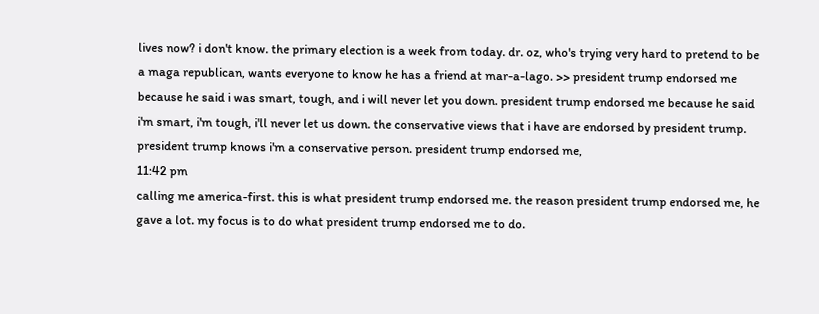lives now? i don't know. the primary election is a week from today. dr. oz, who's trying very hard to pretend to be a maga republican, wants everyone to know he has a friend at mar-a-lago. >> president trump endorsed me because he said i was smart, tough, and i will never let you down. president trump endorsed me because he said i'm smart, i'm tough, i'll never let us down. the conservative views that i have are endorsed by president trump. president trump knows i'm a conservative person. president trump endorsed me,
11:42 pm
calling me america-first. this is what president trump endorsed me. the reason president trump endorsed me, he gave a lot. my focus is to do what president trump endorsed me to do.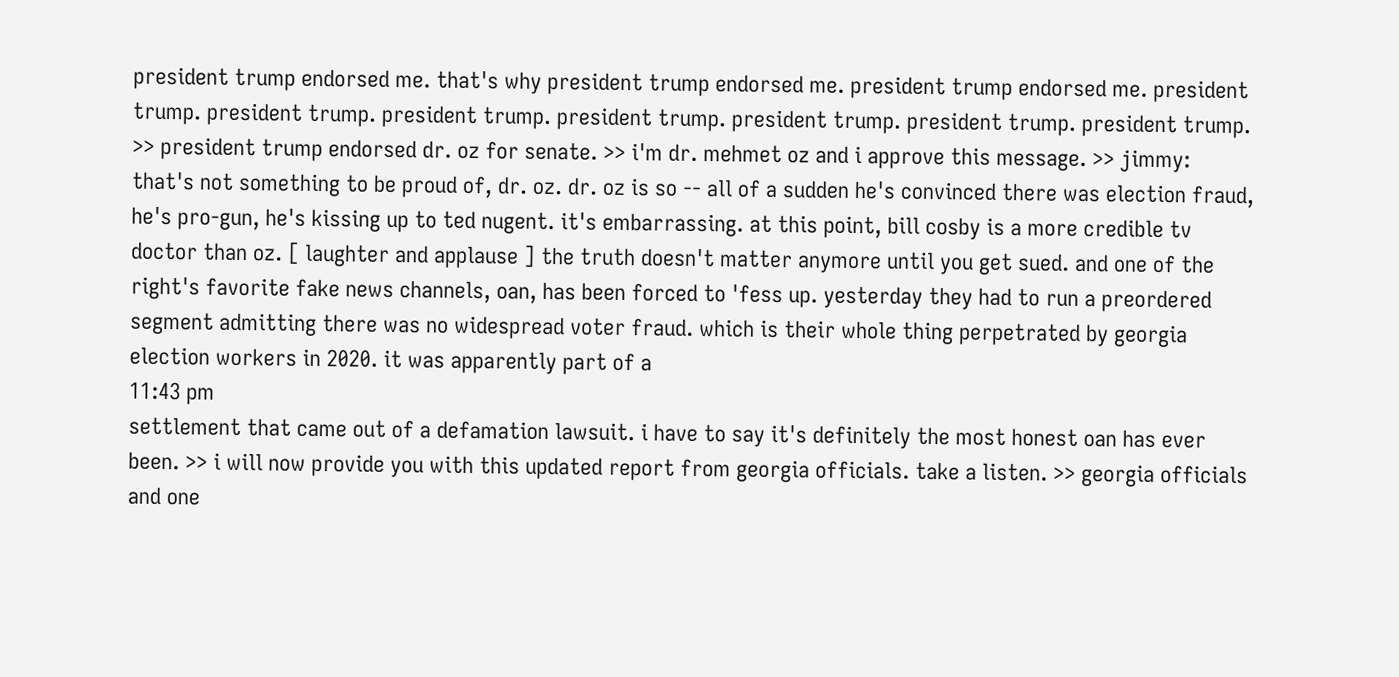president trump endorsed me. that's why president trump endorsed me. president trump endorsed me. president trump. president trump. president trump. president trump. president trump. president trump. president trump. >> president trump endorsed dr. oz for senate. >> i'm dr. mehmet oz and i approve this message. >> jimmy: that's not something to be proud of, dr. oz. dr. oz is so -- all of a sudden he's convinced there was election fraud, he's pro-gun, he's kissing up to ted nugent. it's embarrassing. at this point, bill cosby is a more credible tv doctor than oz. [ laughter and applause ] the truth doesn't matter anymore until you get sued. and one of the right's favorite fake news channels, oan, has been forced to 'fess up. yesterday they had to run a preordered segment admitting there was no widespread voter fraud. which is their whole thing perpetrated by georgia election workers in 2020. it was apparently part of a
11:43 pm
settlement that came out of a defamation lawsuit. i have to say it's definitely the most honest oan has ever been. >> i will now provide you with this updated report from georgia officials. take a listen. >> georgia officials and one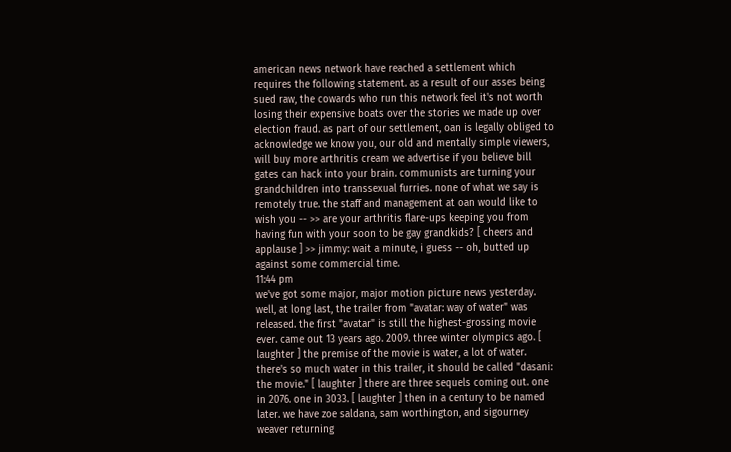american news network have reached a settlement which requires the following statement. as a result of our asses being sued raw, the cowards who run this network feel it's not worth losing their expensive boats over the stories we made up over election fraud. as part of our settlement, oan is legally obliged to acknowledge we know you, our old and mentally simple viewers, will buy more arthritis cream we advertise if you believe bill gates can hack into your brain. communists are turning your grandchildren into transsexual furries. none of what we say is remotely true. the staff and management at oan would like to wish you -- >> are your arthritis flare-ups keeping you from having fun with your soon to be gay grandkids? [ cheers and applause ] >> jimmy: wait a minute, i guess -- oh, butted up against some commercial time.
11:44 pm
we've got some major, major motion picture news yesterday. well, at long last, the trailer from "avatar: way of water" was released. the first "avatar" is still the highest-grossing movie ever. came out 13 years ago. 2009. three winter olympics ago. [ laughter ] the premise of the movie is water, a lot of water. there's so much water in this trailer, it should be called "dasani: the movie." [ laughter ] there are three sequels coming out. one in 2076. one in 3033. [ laughter ] then in a century to be named later. we have zoe saldana, sam worthington, and sigourney weaver returning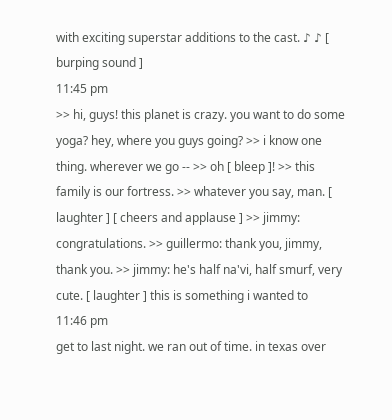with exciting superstar additions to the cast. ♪ ♪ [ burping sound ]
11:45 pm
>> hi, guys! this planet is crazy. you want to do some yoga? hey, where you guys going? >> i know one thing. wherever we go -- >> oh [ bleep ]! >> this family is our fortress. >> whatever you say, man. [ laughter ] [ cheers and applause ] >> jimmy: congratulations. >> guillermo: thank you, jimmy, thank you. >> jimmy: he's half na'vi, half smurf, very cute. [ laughter ] this is something i wanted to
11:46 pm
get to last night. we ran out of time. in texas over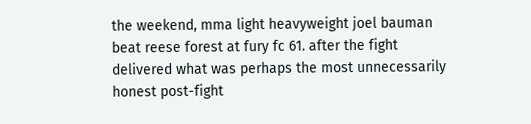the weekend, mma light heavyweight joel bauman beat reese forest at fury fc 61. after the fight delivered what was perhaps the most unnecessarily honest post-fight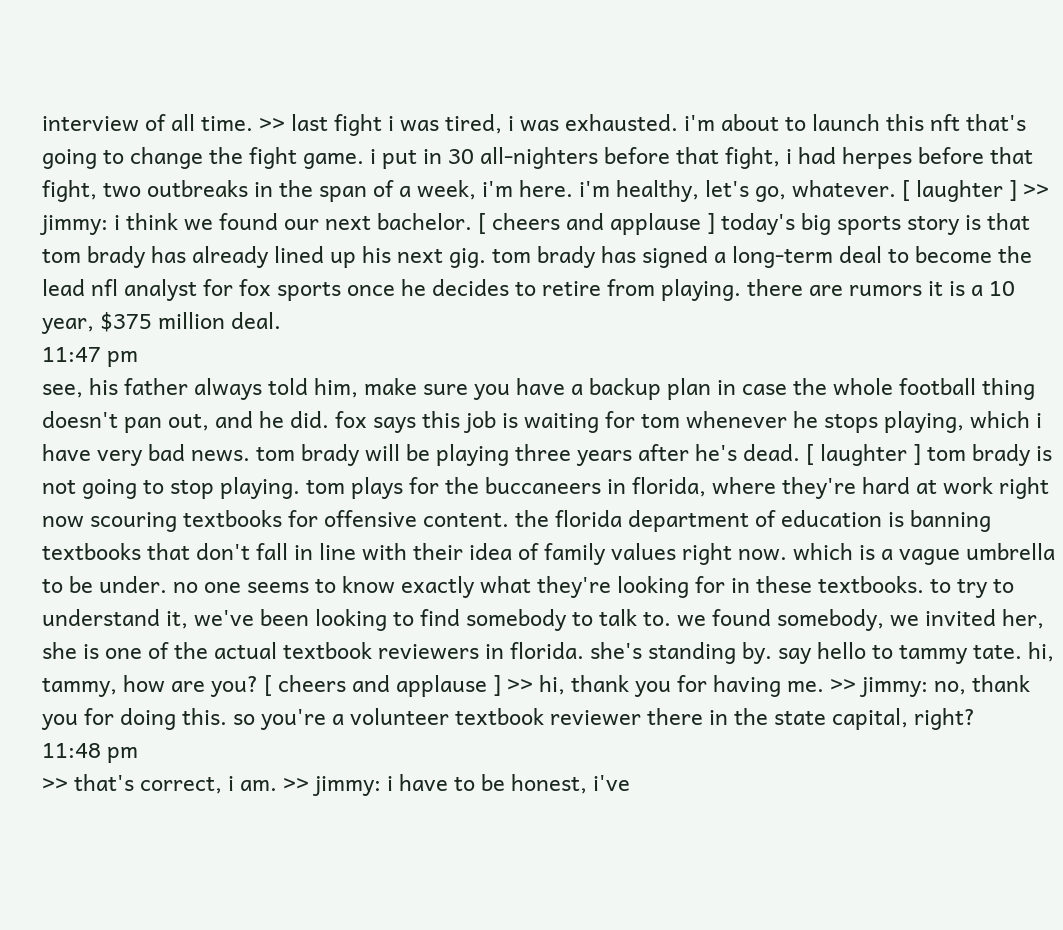interview of all time. >> last fight i was tired, i was exhausted. i'm about to launch this nft that's going to change the fight game. i put in 30 all-nighters before that fight, i had herpes before that fight, two outbreaks in the span of a week, i'm here. i'm healthy, let's go, whatever. [ laughter ] >> jimmy: i think we found our next bachelor. [ cheers and applause ] today's big sports story is that tom brady has already lined up his next gig. tom brady has signed a long-term deal to become the lead nfl analyst for fox sports once he decides to retire from playing. there are rumors it is a 10 year, $375 million deal.
11:47 pm
see, his father always told him, make sure you have a backup plan in case the whole football thing doesn't pan out, and he did. fox says this job is waiting for tom whenever he stops playing, which i have very bad news. tom brady will be playing three years after he's dead. [ laughter ] tom brady is not going to stop playing. tom plays for the buccaneers in florida, where they're hard at work right now scouring textbooks for offensive content. the florida department of education is banning textbooks that don't fall in line with their idea of family values right now. which is a vague umbrella to be under. no one seems to know exactly what they're looking for in these textbooks. to try to understand it, we've been looking to find somebody to talk to. we found somebody, we invited her, she is one of the actual textbook reviewers in florida. she's standing by. say hello to tammy tate. hi, tammy, how are you? [ cheers and applause ] >> hi, thank you for having me. >> jimmy: no, thank you for doing this. so you're a volunteer textbook reviewer there in the state capital, right?
11:48 pm
>> that's correct, i am. >> jimmy: i have to be honest, i've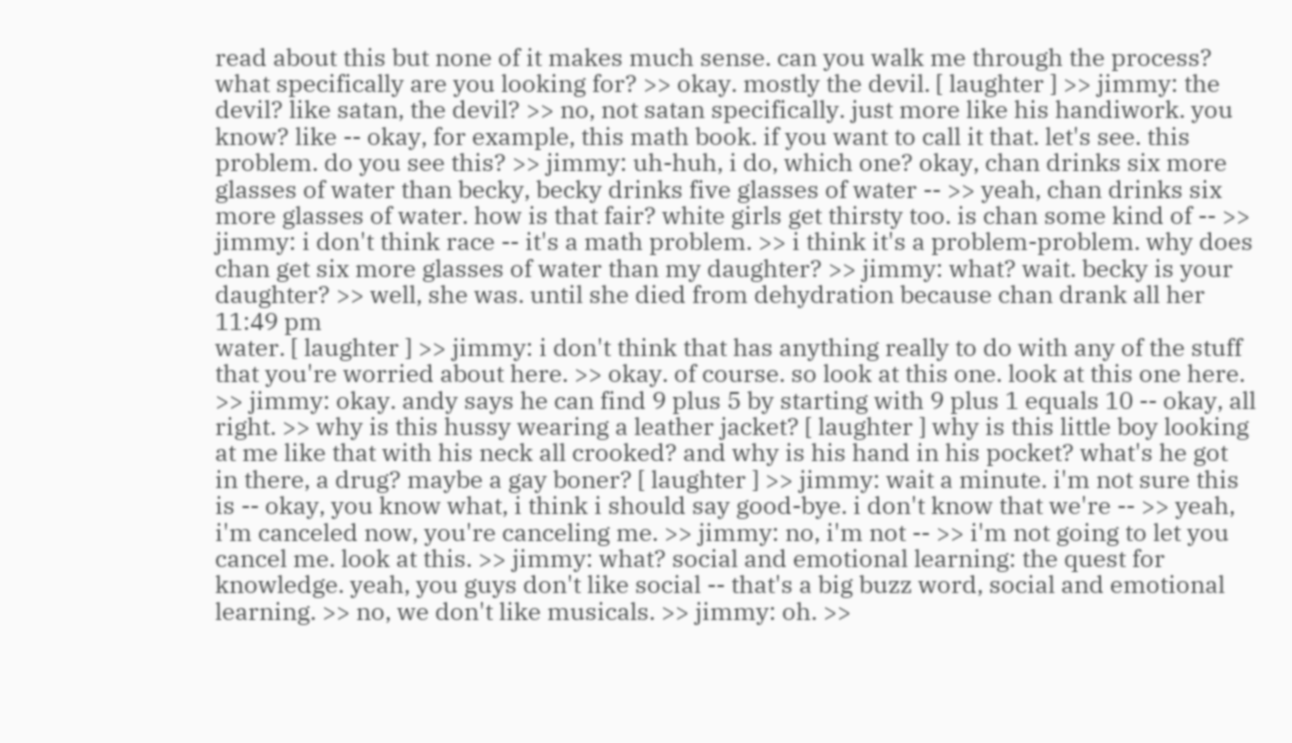read about this but none of it makes much sense. can you walk me through the process? what specifically are you looking for? >> okay. mostly the devil. [ laughter ] >> jimmy: the devil? like satan, the devil? >> no, not satan specifically. just more like his handiwork. you know? like -- okay, for example, this math book. if you want to call it that. let's see. this problem. do you see this? >> jimmy: uh-huh, i do, which one? okay, chan drinks six more glasses of water than becky, becky drinks five glasses of water -- >> yeah, chan drinks six more glasses of water. how is that fair? white girls get thirsty too. is chan some kind of -- >> jimmy: i don't think race -- it's a math problem. >> i think it's a problem-problem. why does chan get six more glasses of water than my daughter? >> jimmy: what? wait. becky is your daughter? >> well, she was. until she died from dehydration because chan drank all her
11:49 pm
water. [ laughter ] >> jimmy: i don't think that has anything really to do with any of the stuff that you're worried about here. >> okay. of course. so look at this one. look at this one here. >> jimmy: okay. andy says he can find 9 plus 5 by starting with 9 plus 1 equals 10 -- okay, all right. >> why is this hussy wearing a leather jacket? [ laughter ] why is this little boy looking at me like that with his neck all crooked? and why is his hand in his pocket? what's he got in there, a drug? maybe a gay boner? [ laughter ] >> jimmy: wait a minute. i'm not sure this is -- okay, you know what, i think i should say good-bye. i don't know that we're -- >> yeah, i'm canceled now, you're canceling me. >> jimmy: no, i'm not -- >> i'm not going to let you cancel me. look at this. >> jimmy: what? social and emotional learning: the quest for knowledge. yeah, you guys don't like social -- that's a big buzz word, social and emotional learning. >> no, we don't like musicals. >> jimmy: oh. >>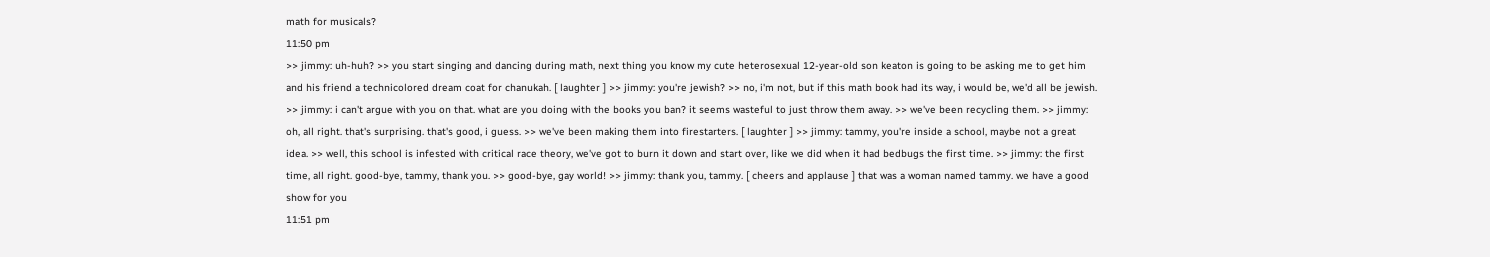math for musicals?
11:50 pm
>> jimmy: uh-huh? >> you start singing and dancing during math, next thing you know my cute heterosexual 12-year-old son keaton is going to be asking me to get him and his friend a technicolored dream coat for chanukah. [ laughter ] >> jimmy: you're jewish? >> no, i'm not, but if this math book had its way, i would be, we'd all be jewish. >> jimmy: i can't argue with you on that. what are you doing with the books you ban? it seems wasteful to just throw them away. >> we've been recycling them. >> jimmy: oh, all right. that's surprising. that's good, i guess. >> we've been making them into firestarters. [ laughter ] >> jimmy: tammy, you're inside a school, maybe not a great idea. >> well, this school is infested with critical race theory, we've got to burn it down and start over, like we did when it had bedbugs the first time. >> jimmy: the first time, all right. good-bye, tammy, thank you. >> good-bye, gay world! >> jimmy: thank you, tammy. [ cheers and applause ] that was a woman named tammy. we have a good show for you
11:51 pm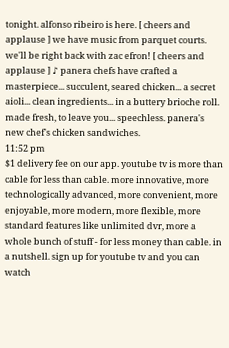tonight. alfonso ribeiro is here. [ cheers and applause ] we have music from parquet courts. we'll be right back with zac efron! [ cheers and applause ] ♪ panera chefs have crafted a masterpiece... succulent, seared chicken... a secret aioli... clean ingredients... in a buttery brioche roll. made fresh, to leave you... speechless. panera's new chef's chicken sandwiches.
11:52 pm
$1 delivery fee on our app. youtube tv is more than cable for less than cable. more innovative, more technologically advanced, more convenient, more enjoyable, more modern, more flexible, more standard features like unlimited dvr, more a whole bunch of stuff - for less money than cable. in a nutshell. sign up for youtube tv and you can watch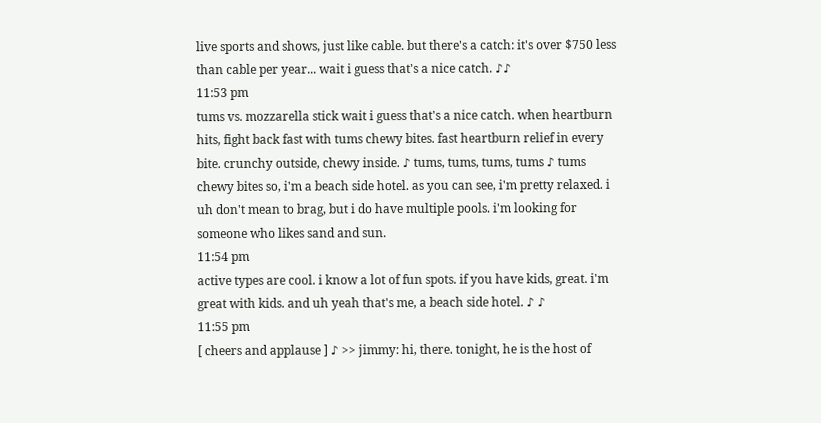live sports and shows, just like cable. but there's a catch: it's over $750 less than cable per year... wait i guess that's a nice catch. ♪♪
11:53 pm
tums vs. mozzarella stick wait i guess that's a nice catch. when heartburn hits, fight back fast with tums chewy bites. fast heartburn relief in every bite. crunchy outside, chewy inside. ♪ tums, tums, tums, tums ♪ tums chewy bites so, i'm a beach side hotel. as you can see, i'm pretty relaxed. i uh don't mean to brag, but i do have multiple pools. i'm looking for someone who likes sand and sun.
11:54 pm
active types are cool. i know a lot of fun spots. if you have kids, great. i'm great with kids. and uh yeah that's me, a beach side hotel. ♪ ♪
11:55 pm
[ cheers and applause ] ♪ >> jimmy: hi, there. tonight, he is the host of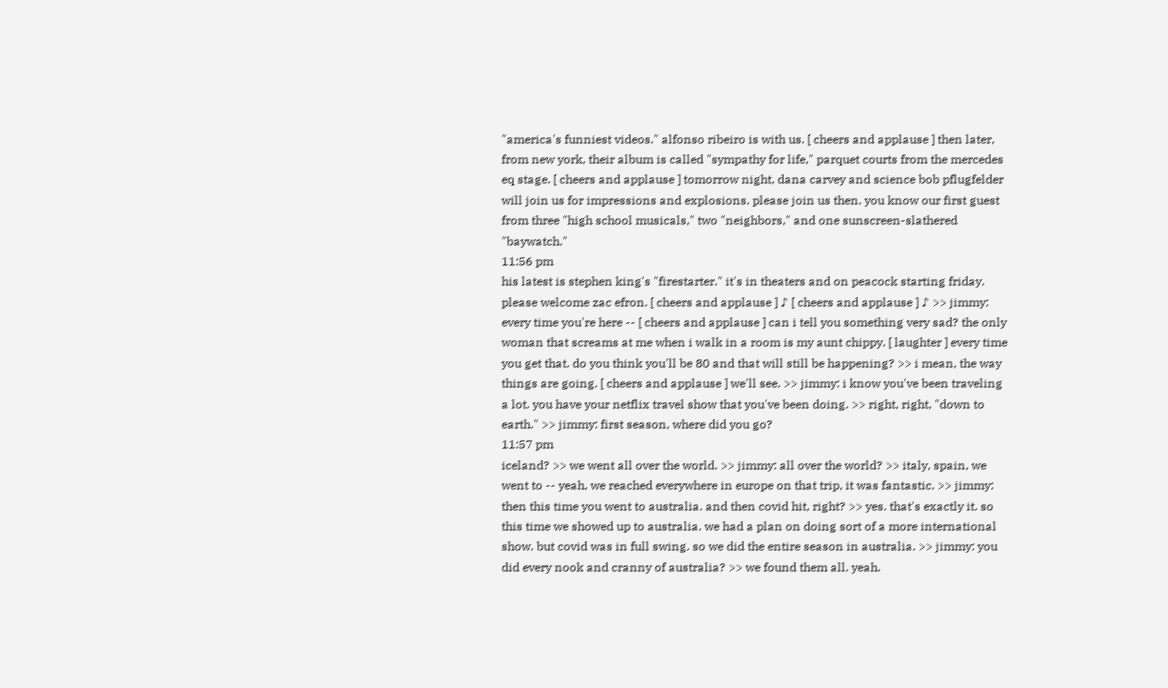"america's funniest videos." alfonso ribeiro is with us. [ cheers and applause ] then later, from new york, their album is called "sympathy for life," parquet courts from the mercedes eq stage. [ cheers and applause ] tomorrow night, dana carvey and science bob pflugfelder will join us for impressions and explosions. please join us then. you know our first guest from three "high school musicals," two "neighbors," and one sunscreen-slathered "baywatch."
11:56 pm
his latest is stephen king's "firestarter." it's in theaters and on peacock starting friday. please welcome zac efron. [ cheers and applause ] ♪ [ cheers and applause ] ♪ >> jimmy: every time you're here -- [ cheers and applause ] can i tell you something very sad? the only woman that screams at me when i walk in a room is my aunt chippy. [ laughter ] every time you get that. do you think you'll be 80 and that will still be happening? >> i mean, the way things are going. [ cheers and applause ] we'll see. >> jimmy: i know you've been traveling a lot. you have your netflix travel show that you've been doing. >> right, right, "down to earth." >> jimmy: first season, where did you go?
11:57 pm
iceland? >> we went all over the world. >> jimmy: all over the world? >> italy, spain, we went to -- yeah, we reached everywhere in europe on that trip, it was fantastic. >> jimmy: then this time you went to australia. and then covid hit, right? >> yes. that's exactly it. so this time we showed up to australia. we had a plan on doing sort of a more international show. but covid was in full swing. so we did the entire season in australia. >> jimmy: you did every nook and cranny of australia? >> we found them all. yeah.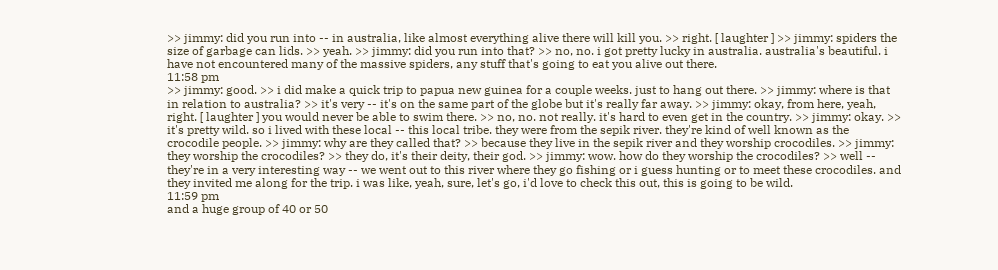>> jimmy: did you run into -- in australia, like almost everything alive there will kill you. >> right. [ laughter ] >> jimmy: spiders the size of garbage can lids. >> yeah. >> jimmy: did you run into that? >> no, no. i got pretty lucky in australia. australia's beautiful. i have not encountered many of the massive spiders, any stuff that's going to eat you alive out there.
11:58 pm
>> jimmy: good. >> i did make a quick trip to papua new guinea for a couple weeks. just to hang out there. >> jimmy: where is that in relation to australia? >> it's very -- it's on the same part of the globe but it's really far away. >> jimmy: okay, from here, yeah, right. [ laughter ] you would never be able to swim there. >> no, no. not really. it's hard to even get in the country. >> jimmy: okay. >> it's pretty wild. so i lived with these local -- this local tribe. they were from the sepik river. they're kind of well known as the crocodile people. >> jimmy: why are they called that? >> because they live in the sepik river and they worship crocodiles. >> jimmy: they worship the crocodiles? >> they do, it's their deity, their god. >> jimmy: wow. how do they worship the crocodiles? >> well -- they're in a very interesting way -- we went out to this river where they go fishing or i guess hunting or to meet these crocodiles. and they invited me along for the trip. i was like, yeah, sure, let's go, i'd love to check this out, this is going to be wild.
11:59 pm
and a huge group of 40 or 50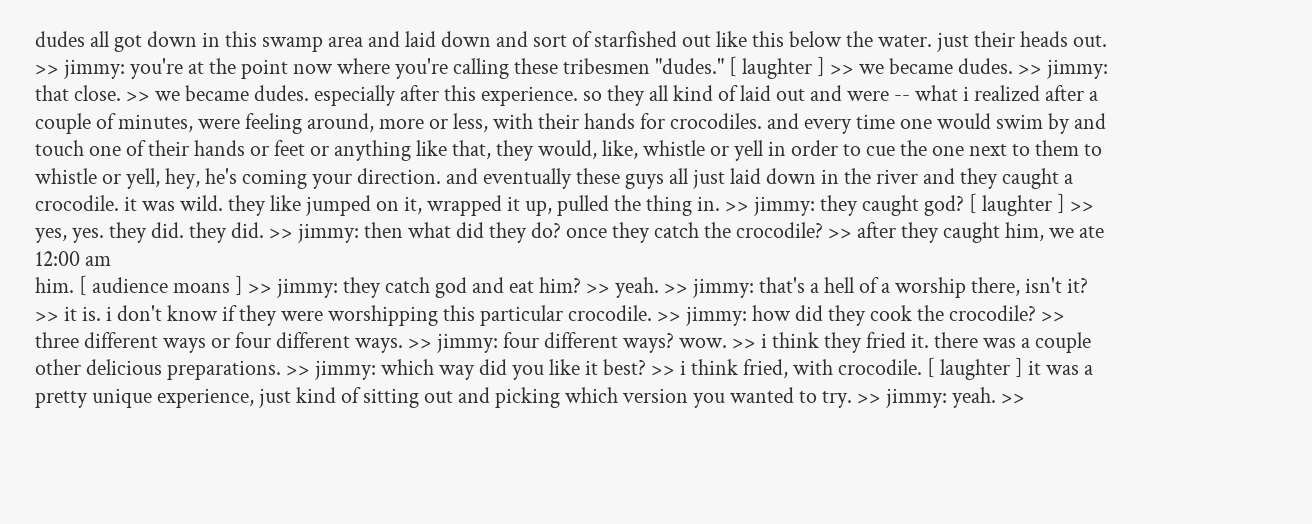dudes all got down in this swamp area and laid down and sort of starfished out like this below the water. just their heads out. >> jimmy: you're at the point now where you're calling these tribesmen "dudes." [ laughter ] >> we became dudes. >> jimmy: that close. >> we became dudes. especially after this experience. so they all kind of laid out and were -- what i realized after a couple of minutes, were feeling around, more or less, with their hands for crocodiles. and every time one would swim by and touch one of their hands or feet or anything like that, they would, like, whistle or yell in order to cue the one next to them to whistle or yell, hey, he's coming your direction. and eventually these guys all just laid down in the river and they caught a crocodile. it was wild. they like jumped on it, wrapped it up, pulled the thing in. >> jimmy: they caught god? [ laughter ] >> yes, yes. they did. they did. >> jimmy: then what did they do? once they catch the crocodile? >> after they caught him, we ate
12:00 am
him. [ audience moans ] >> jimmy: they catch god and eat him? >> yeah. >> jimmy: that's a hell of a worship there, isn't it? >> it is. i don't know if they were worshipping this particular crocodile. >> jimmy: how did they cook the crocodile? >> three different ways or four different ways. >> jimmy: four different ways? wow. >> i think they fried it. there was a couple other delicious preparations. >> jimmy: which way did you like it best? >> i think fried, with crocodile. [ laughter ] it was a pretty unique experience, just kind of sitting out and picking which version you wanted to try. >> jimmy: yeah. >>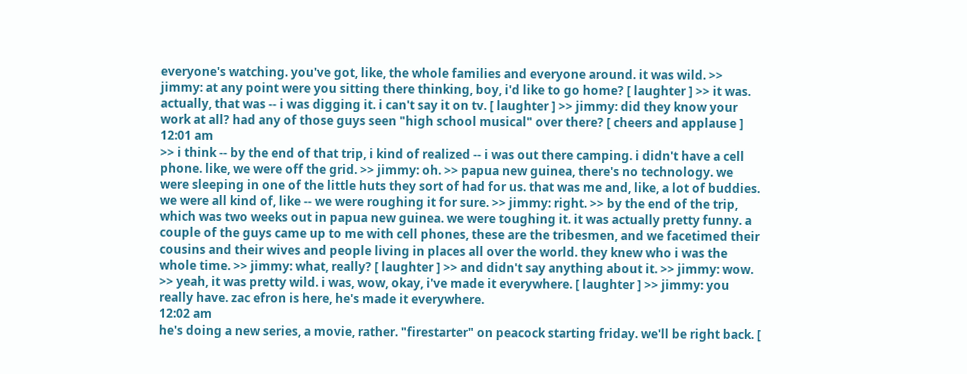everyone's watching. you've got, like, the whole families and everyone around. it was wild. >> jimmy: at any point were you sitting there thinking, boy, i'd like to go home? [ laughter ] >> it was. actually, that was -- i was digging it. i can't say it on tv. [ laughter ] >> jimmy: did they know your work at all? had any of those guys seen "high school musical" over there? [ cheers and applause ]
12:01 am
>> i think -- by the end of that trip, i kind of realized -- i was out there camping. i didn't have a cell phone. like, we were off the grid. >> jimmy: oh. >> papua new guinea, there's no technology. we were sleeping in one of the little huts they sort of had for us. that was me and, like, a lot of buddies. we were all kind of, like -- we were roughing it for sure. >> jimmy: right. >> by the end of the trip, which was two weeks out in papua new guinea. we were toughing it. it was actually pretty funny. a couple of the guys came up to me with cell phones, these are the tribesmen, and we facetimed their cousins and their wives and people living in places all over the world. they knew who i was the whole time. >> jimmy: what, really? [ laughter ] >> and didn't say anything about it. >> jimmy: wow. >> yeah, it was pretty wild. i was, wow, okay, i've made it everywhere. [ laughter ] >> jimmy: you really have. zac efron is here, he's made it everywhere.
12:02 am
he's doing a new series, a movie, rather. "firestarter" on peacock starting friday. we'll be right back. [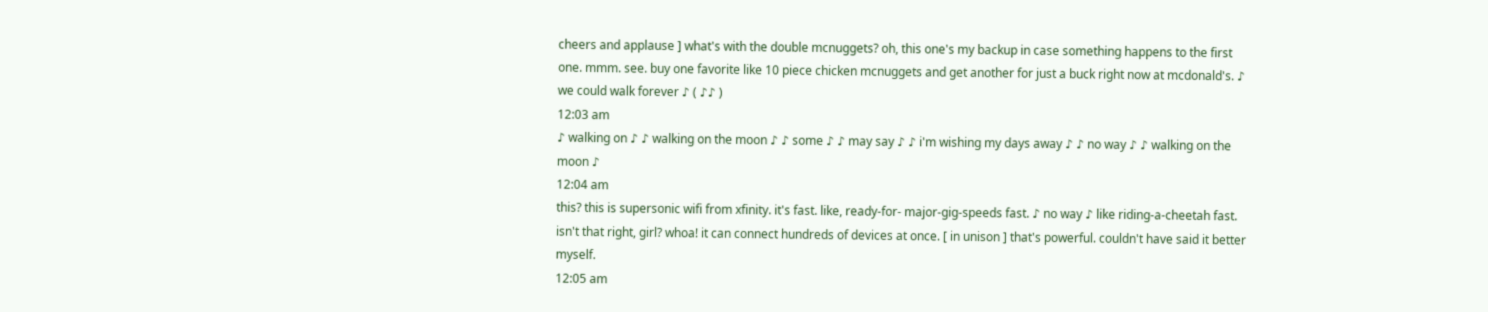cheers and applause ] what's with the double mcnuggets? oh, this one's my backup in case something happens to the first one. mmm. see. buy one favorite like 10 piece chicken mcnuggets and get another for just a buck right now at mcdonald's. ♪ we could walk forever ♪ ( ♪♪ )
12:03 am
♪ walking on ♪ ♪ walking on the moon ♪ ♪ some ♪ ♪ may say ♪ ♪ i'm wishing my days away ♪ ♪ no way ♪ ♪ walking on the moon ♪
12:04 am
this? this is supersonic wifi from xfinity. it's fast. like, ready-for- major-gig-speeds fast. ♪ no way ♪ like riding-a-cheetah fast. isn't that right, girl? whoa! it can connect hundreds of devices at once. [ in unison ] that's powerful. couldn't have said it better myself.
12:05 am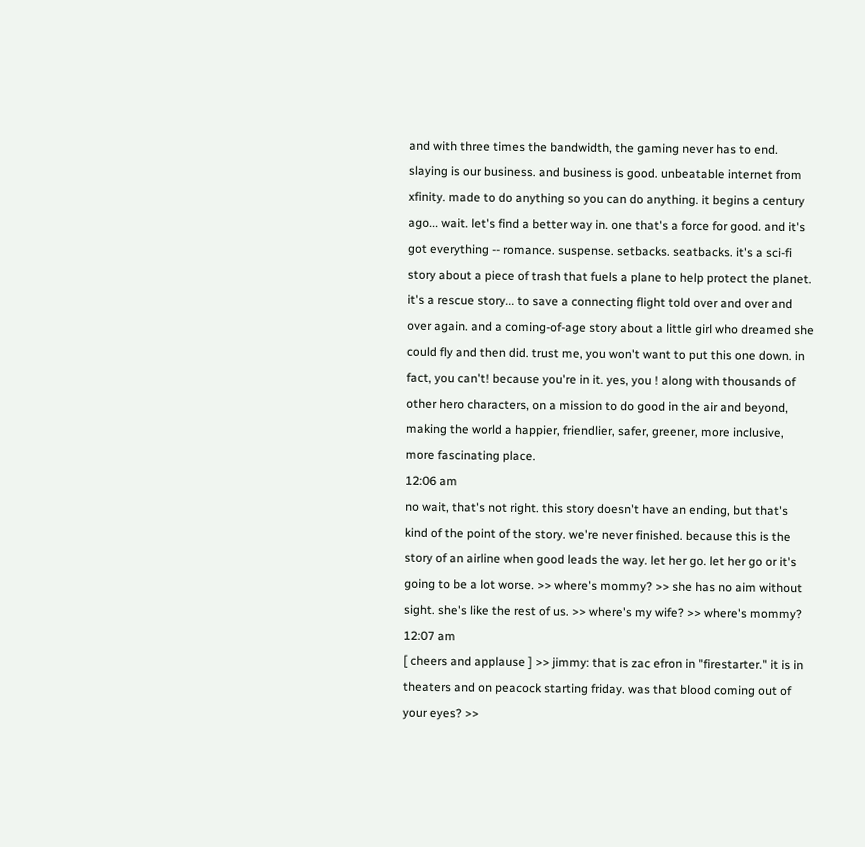and with three times the bandwidth, the gaming never has to end. slaying is our business. and business is good. unbeatable internet from xfinity. made to do anything so you can do anything. it begins a century ago... wait. let's find a better way in. one that's a force for good. and it's got everything -- romance. suspense. setbacks. seatbacks. it's a sci-fi story about a piece of trash that fuels a plane to help protect the planet. it's a rescue story... to save a connecting flight told over and over and over again. and a coming-of-age story about a little girl who dreamed she could fly and then did. trust me, you won't want to put this one down. in fact, you can't! because you're in it. yes, you ! along with thousands of other hero characters, on a mission to do good in the air and beyond, making the world a happier, friendlier, safer, greener, more inclusive, more fascinating place.
12:06 am
no wait, that's not right. this story doesn't have an ending, but that's kind of the point of the story. we're never finished. because this is the story of an airline when good leads the way. let her go. let her go or it's going to be a lot worse. >> where's mommy? >> she has no aim without sight. she's like the rest of us. >> where's my wife? >> where's mommy?
12:07 am
[ cheers and applause ] >> jimmy: that is zac efron in "firestarter." it is in theaters and on peacock starting friday. was that blood coming out of your eyes? >>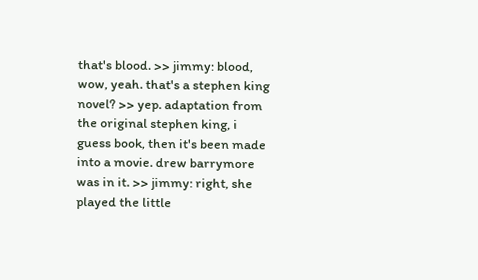that's blood. >> jimmy: blood, wow, yeah. that's a stephen king novel? >> yep. adaptation from the original stephen king, i guess book, then it's been made into a movie. drew barrymore was in it. >> jimmy: right, she played the little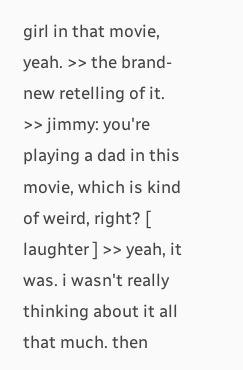girl in that movie, yeah. >> the brand-new retelling of it. >> jimmy: you're playing a dad in this movie, which is kind of weird, right? [ laughter ] >> yeah, it was. i wasn't really thinking about it all that much. then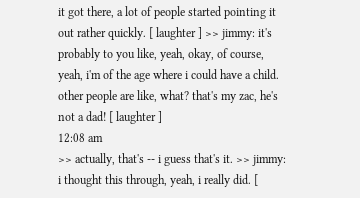it got there, a lot of people started pointing it out rather quickly. [ laughter ] >> jimmy: it's probably to you like, yeah, okay, of course, yeah, i'm of the age where i could have a child. other people are like, what? that's my zac, he's not a dad! [ laughter ]
12:08 am
>> actually, that's -- i guess that's it. >> jimmy: i thought this through, yeah, i really did. [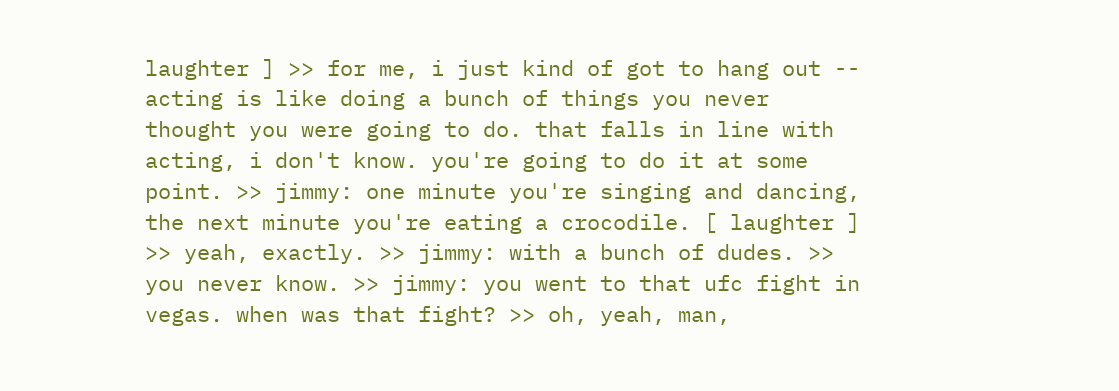laughter ] >> for me, i just kind of got to hang out -- acting is like doing a bunch of things you never thought you were going to do. that falls in line with acting, i don't know. you're going to do it at some point. >> jimmy: one minute you're singing and dancing, the next minute you're eating a crocodile. [ laughter ] >> yeah, exactly. >> jimmy: with a bunch of dudes. >> you never know. >> jimmy: you went to that ufc fight in vegas. when was that fight? >> oh, yeah, man,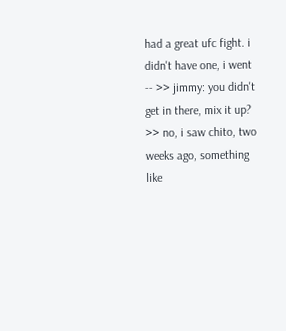had a great ufc fight. i didn't have one, i went -- >> jimmy: you didn't get in there, mix it up? >> no, i saw chito, two weeks ago, something like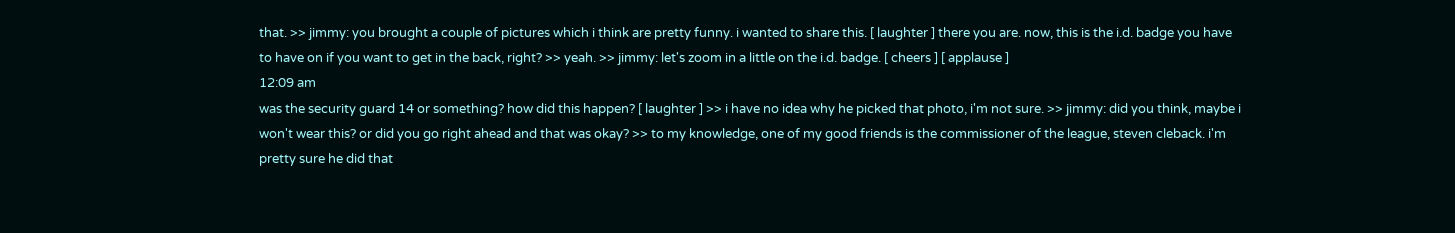that. >> jimmy: you brought a couple of pictures which i think are pretty funny. i wanted to share this. [ laughter ] there you are. now, this is the i.d. badge you have to have on if you want to get in the back, right? >> yeah. >> jimmy: let's zoom in a little on the i.d. badge. [ cheers ] [ applause ]
12:09 am
was the security guard 14 or something? how did this happen? [ laughter ] >> i have no idea why he picked that photo, i'm not sure. >> jimmy: did you think, maybe i won't wear this? or did you go right ahead and that was okay? >> to my knowledge, one of my good friends is the commissioner of the league, steven cleback. i'm pretty sure he did that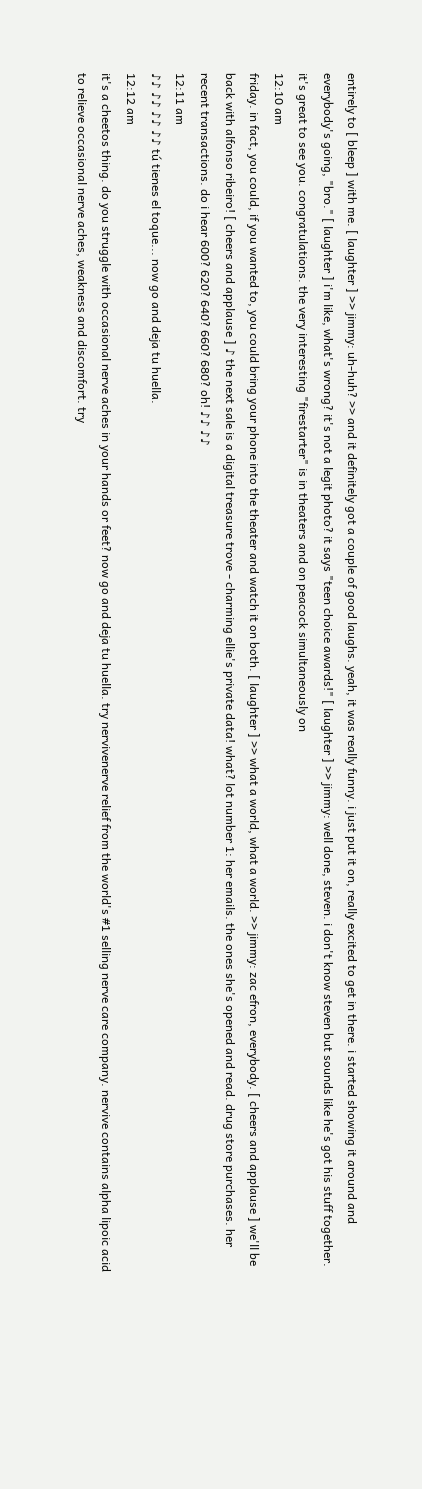entirely to [ bleep ] with me. [ laughter ] >> jimmy: uh-huh? >> and it definitely got a couple of good laughs. yeah, it was really funny. i just put it on, really excited to get in there. i started showing it around and everybody's going, "bro." [ laughter ] i'm like, what's wrong? it's not a legit photo? it says "teen choice awards!" [ laughter ] >> jimmy: well done, steven. i don't know steven but sounds like he's got his stuff together. it's great to see you. congratulations. the very interesting "firestarter" is in theaters and on peacock simultaneously on
12:10 am
friday. in fact, you could, if you wanted to, you could bring your phone into the theater and watch it on both. [ laughter ] >> what a world, what a world. >> jimmy: zac efron, everybody. [ cheers and applause ] we'll be back with alfonso ribeiro! [ cheers and applause ] ♪ the next sale is a digital treasure trove - charming ellie's private data! what? lot number 1: her emails. the ones she's opened and read. drug store purchases. her recent transactions. do i hear 600? 620? 640? 660? 680? oh! ♪♪ ♪♪
12:11 am
♪♪ ♪♪ ♪♪ ♪♪ tú tienes el toque... now go and deja tu huella.
12:12 am
it's a cheetos thing. do you struggle with occasional nerve aches in your hands or feet? now go and deja tu huella. try nervivenerve relief from the world's #1 selling nerve care company. nervive contains alpha lipoic acid to relieve occasional nerve aches, weakness and discomfort. try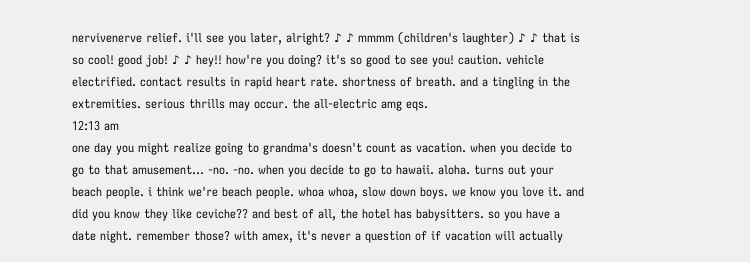nervivenerve relief. i'll see you later, alright? ♪ ♪ mmmm (children's laughter) ♪ ♪ that is so cool! good job! ♪ ♪ hey!! how're you doing? it's so good to see you! caution. vehicle electrified. contact results in rapid heart rate. shortness of breath. and a tingling in the extremities. serious thrills may occur. the all-electric amg eqs.
12:13 am
one day you might realize going to grandma's doesn't count as vacation. when you decide to go to that amusement... -no. -no. when you decide to go to hawaii. aloha. turns out your beach people. i think we're beach people. whoa whoa, slow down boys. we know you love it. and did you know they like ceviche?? and best of all, the hotel has babysitters. so you have a date night. remember those? with amex, it's never a question of if vacation will actually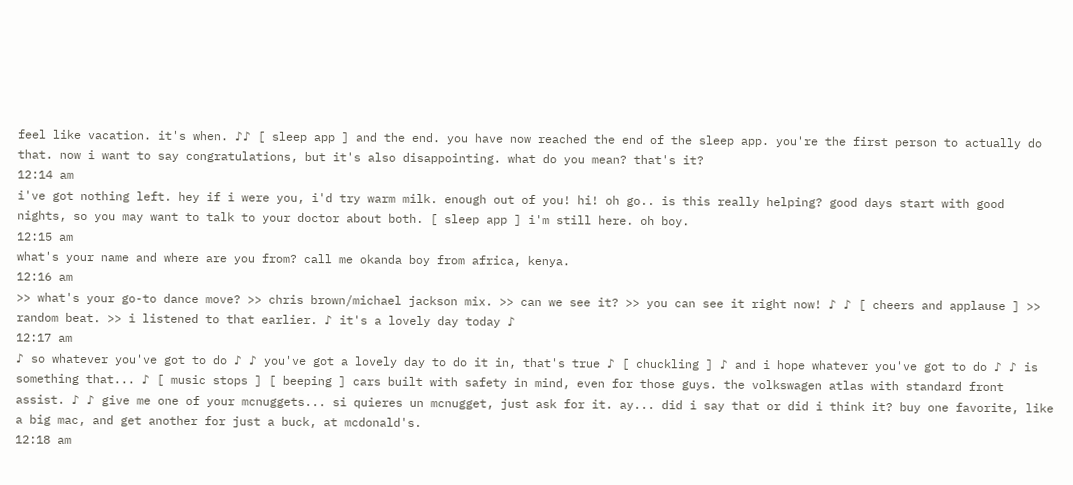feel like vacation. it's when. ♪♪ [ sleep app ] and the end. you have now reached the end of the sleep app. you're the first person to actually do that. now i want to say congratulations, but it's also disappointing. what do you mean? that's it?
12:14 am
i've got nothing left. hey if i were you, i'd try warm milk. enough out of you! hi! oh go.. is this really helping? good days start with good nights, so you may want to talk to your doctor about both. [ sleep app ] i'm still here. oh boy.
12:15 am
what's your name and where are you from? call me okanda boy from africa, kenya.
12:16 am
>> what's your go-to dance move? >> chris brown/michael jackson mix. >> can we see it? >> you can see it right now! ♪ ♪ [ cheers and applause ] >> random beat. >> i listened to that earlier. ♪ it's a lovely day today ♪
12:17 am
♪ so whatever you've got to do ♪ ♪ you've got a lovely day to do it in, that's true ♪ [ chuckling ] ♪ and i hope whatever you've got to do ♪ ♪ is something that... ♪ [ music stops ] [ beeping ] cars built with safety in mind, even for those guys. the volkswagen atlas with standard front assist. ♪ ♪ give me one of your mcnuggets... si quieres un mcnugget, just ask for it. ay... did i say that or did i think it? buy one favorite, like a big mac, and get another for just a buck, at mcdonald's.
12:18 am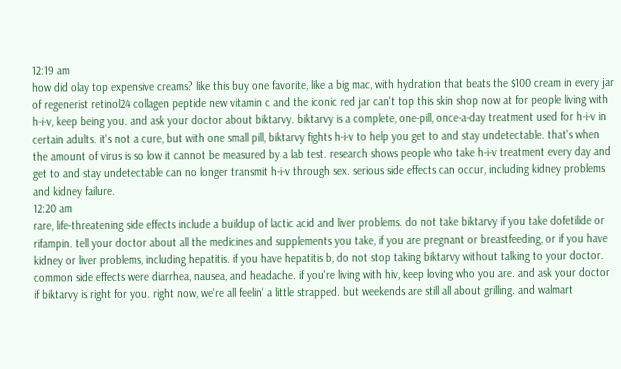12:19 am
how did olay top expensive creams? like this buy one favorite, like a big mac, with hydration that beats the $100 cream in every jar of regenerist retinol24 collagen peptide new vitamin c and the iconic red jar can't top this skin shop now at for people living with h-i-v, keep being you. and ask your doctor about biktarvy. biktarvy is a complete, one-pill, once-a-day treatment used for h-i-v in certain adults. it's not a cure, but with one small pill, biktarvy fights h-i-v to help you get to and stay undetectable. that's when the amount of virus is so low it cannot be measured by a lab test. research shows people who take h-i-v treatment every day and get to and stay undetectable can no longer transmit h-i-v through sex. serious side effects can occur, including kidney problems and kidney failure.
12:20 am
rare, life-threatening side effects include a buildup of lactic acid and liver problems. do not take biktarvy if you take dofetilide or rifampin. tell your doctor about all the medicines and supplements you take, if you are pregnant or breastfeeding, or if you have kidney or liver problems, including hepatitis. if you have hepatitis b, do not stop taking biktarvy without talking to your doctor. common side effects were diarrhea, nausea, and headache. if you're living with hiv, keep loving who you are. and ask your doctor if biktarvy is right for you. right now, we're all feelin' a little strapped. but weekends are still all about grilling. and walmart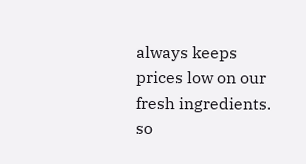always keeps prices low on our fresh ingredients. so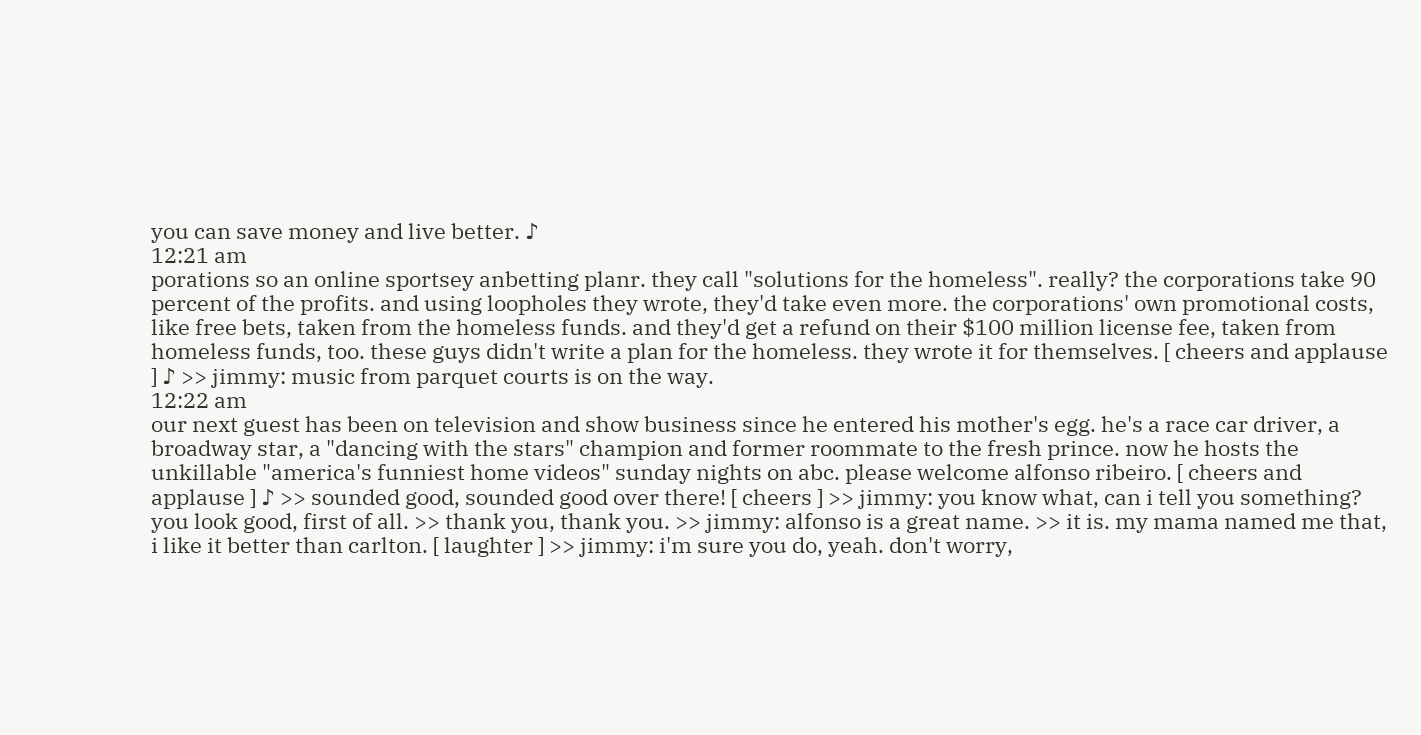you can save money and live better. ♪
12:21 am
porations so an online sportsey anbetting planr. they call "solutions for the homeless". really? the corporations take 90 percent of the profits. and using loopholes they wrote, they'd take even more. the corporations' own promotional costs, like free bets, taken from the homeless funds. and they'd get a refund on their $100 million license fee, taken from homeless funds, too. these guys didn't write a plan for the homeless. they wrote it for themselves. [ cheers and applause ] ♪ >> jimmy: music from parquet courts is on the way.
12:22 am
our next guest has been on television and show business since he entered his mother's egg. he's a race car driver, a broadway star, a "dancing with the stars" champion and former roommate to the fresh prince. now he hosts the unkillable "america's funniest home videos" sunday nights on abc. please welcome alfonso ribeiro. [ cheers and applause ] ♪ >> sounded good, sounded good over there! [ cheers ] >> jimmy: you know what, can i tell you something? you look good, first of all. >> thank you, thank you. >> jimmy: alfonso is a great name. >> it is. my mama named me that, i like it better than carlton. [ laughter ] >> jimmy: i'm sure you do, yeah. don't worry,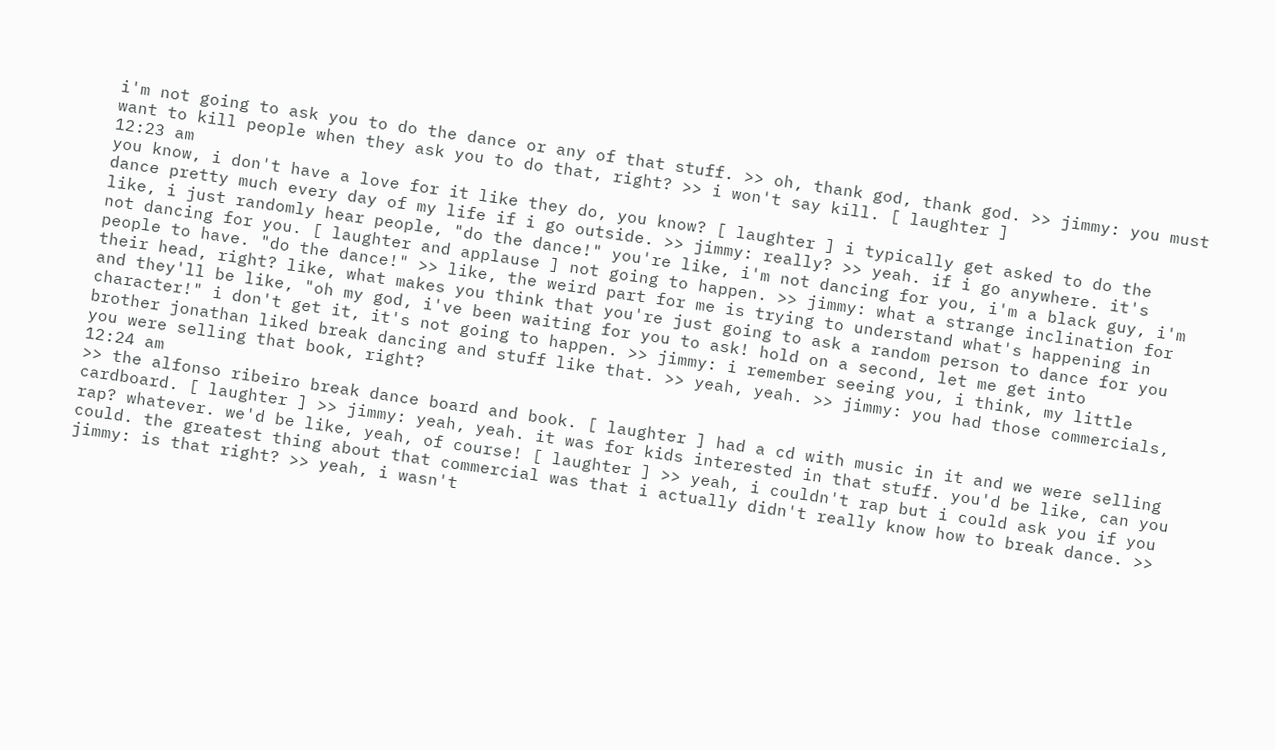i'm not going to ask you to do the dance or any of that stuff. >> oh, thank god, thank god. >> jimmy: you must want to kill people when they ask you to do that, right? >> i won't say kill. [ laughter ]
12:23 am
you know, i don't have a love for it like they do, you know? [ laughter ] i typically get asked to do the dance pretty much every day of my life if i go outside. >> jimmy: really? >> yeah. if i go anywhere. it's like, i just randomly hear people, "do the dance!" you're like, i'm not dancing for you, i'm a black guy, i'm not dancing for you. [ laughter and applause ] not going to happen. >> jimmy: what a strange inclination for people to have. "do the dance!" >> like, the weird part for me is trying to understand what's happening in their head, right? like, what makes you think that you're just going to ask a random person to dance for you and they'll be like, "oh my god, i've been waiting for you to ask! hold on a second, let me get into character!" i don't get it, it's not going to happen. >> jimmy: i remember seeing you, i think, my little brother jonathan liked break dancing and stuff like that. >> yeah, yeah. >> jimmy: you had those commercials, you were selling that book, right?
12:24 am
>> the alfonso ribeiro break dance board and book. [ laughter ] had a cd with music in it and we were selling cardboard. [ laughter ] >> jimmy: yeah, yeah. it was for kids interested in that stuff. you'd be like, can you rap? whatever. we'd be like, yeah, of course! [ laughter ] >> yeah, i couldn't rap but i could ask you if you could. the greatest thing about that commercial was that i actually didn't really know how to break dance. >> jimmy: is that right? >> yeah, i wasn't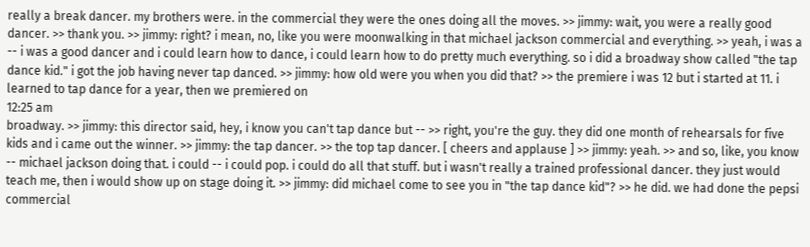really a break dancer. my brothers were. in the commercial they were the ones doing all the moves. >> jimmy: wait, you were a really good dancer. >> thank you. >> jimmy: right? i mean, no, like you were moonwalking in that michael jackson commercial and everything. >> yeah, i was a -- i was a good dancer and i could learn how to dance, i could learn how to do pretty much everything. so i did a broadway show called "the tap dance kid." i got the job having never tap danced. >> jimmy: how old were you when you did that? >> the premiere i was 12 but i started at 11. i learned to tap dance for a year, then we premiered on
12:25 am
broadway. >> jimmy: this director said, hey, i know you can't tap dance but -- >> right, you're the guy. they did one month of rehearsals for five kids and i came out the winner. >> jimmy: the tap dancer. >> the top tap dancer. [ cheers and applause ] >> jimmy: yeah. >> and so, like, you know -- michael jackson doing that. i could -- i could pop. i could do all that stuff. but i wasn't really a trained professional dancer. they just would teach me, then i would show up on stage doing it. >> jimmy: did michael come to see you in "the tap dance kid"? >> he did. we had done the pepsi commercial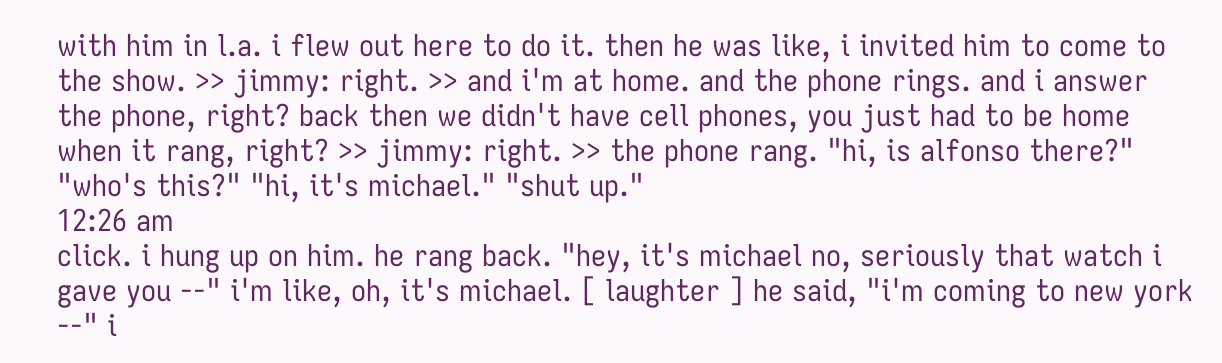with him in l.a. i flew out here to do it. then he was like, i invited him to come to the show. >> jimmy: right. >> and i'm at home. and the phone rings. and i answer the phone, right? back then we didn't have cell phones, you just had to be home when it rang, right? >> jimmy: right. >> the phone rang. "hi, is alfonso there?" "who's this?" "hi, it's michael." "shut up."
12:26 am
click. i hung up on him. he rang back. "hey, it's michael no, seriously that watch i gave you --" i'm like, oh, it's michael. [ laughter ] he said, "i'm coming to new york --" i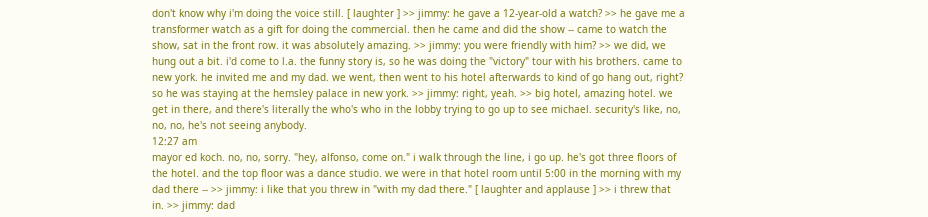don't know why i'm doing the voice still. [ laughter ] >> jimmy: he gave a 12-year-old a watch? >> he gave me a transformer watch as a gift for doing the commercial. then he came and did the show -- came to watch the show, sat in the front row. it was absolutely amazing. >> jimmy: you were friendly with him? >> we did, we hung out a bit. i'd come to l.a. the funny story is, so he was doing the "victory" tour with his brothers. came to new york. he invited me and my dad. we went, then went to his hotel afterwards to kind of go hang out, right? so he was staying at the hemsley palace in new york. >> jimmy: right, yeah. >> big hotel, amazing hotel. we get in there, and there's literally the who's who in the lobby trying to go up to see michael. security's like, no, no, no, he's not seeing anybody.
12:27 am
mayor ed koch. no, no, sorry. "hey, alfonso, come on." i walk through the line, i go up. he's got three floors of the hotel. and the top floor was a dance studio. we were in that hotel room until 5:00 in the morning with my dad there -- >> jimmy: i like that you threw in "with my dad there." [ laughter and applause ] >> i threw that in. >> jimmy: dad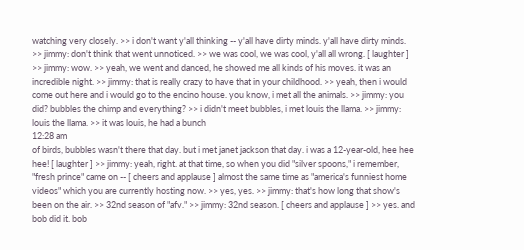watching very closely. >> i don't want y'all thinking -- y'all have dirty minds. y'all have dirty minds. >> jimmy: don't think that went unnoticed. >> we was cool, we was cool, y'all all wrong. [ laughter ] >> jimmy: wow. >> yeah, we went and danced, he showed me all kinds of his moves. it was an incredible night. >> jimmy: that is really crazy to have that in your childhood. >> yeah, then i would come out here and i would go to the encino house. you know, i met all the animals. >> jimmy: you did? bubbles the chimp and everything? >> i didn't meet bubbles, i met louis the llama. >> jimmy: louis the llama. >> it was louis, he had a bunch
12:28 am
of birds, bubbles wasn't there that day. but i met janet jackson that day. i was a 12-year-old, hee hee hee! [ laughter ] >> jimmy: yeah, right. at that time, so when you did "silver spoons," i remember, "fresh prince" came on -- [ cheers and applause ] almost the same time as "america's funniest home videos" which you are currently hosting now. >> yes, yes. >> jimmy: that's how long that show's been on the air. >> 32nd season of "afv." >> jimmy: 32nd season. [ cheers and applause ] >> yes. and bob did it. bob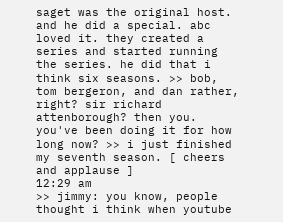saget was the original host. and he did a special. abc loved it. they created a series and started running the series. he did that i think six seasons. >> bob, tom bergeron, and dan rather, right? sir richard attenborough? then you. you've been doing it for how long now? >> i just finished my seventh season. [ cheers and applause ]
12:29 am
>> jimmy: you know, people thought i think when youtube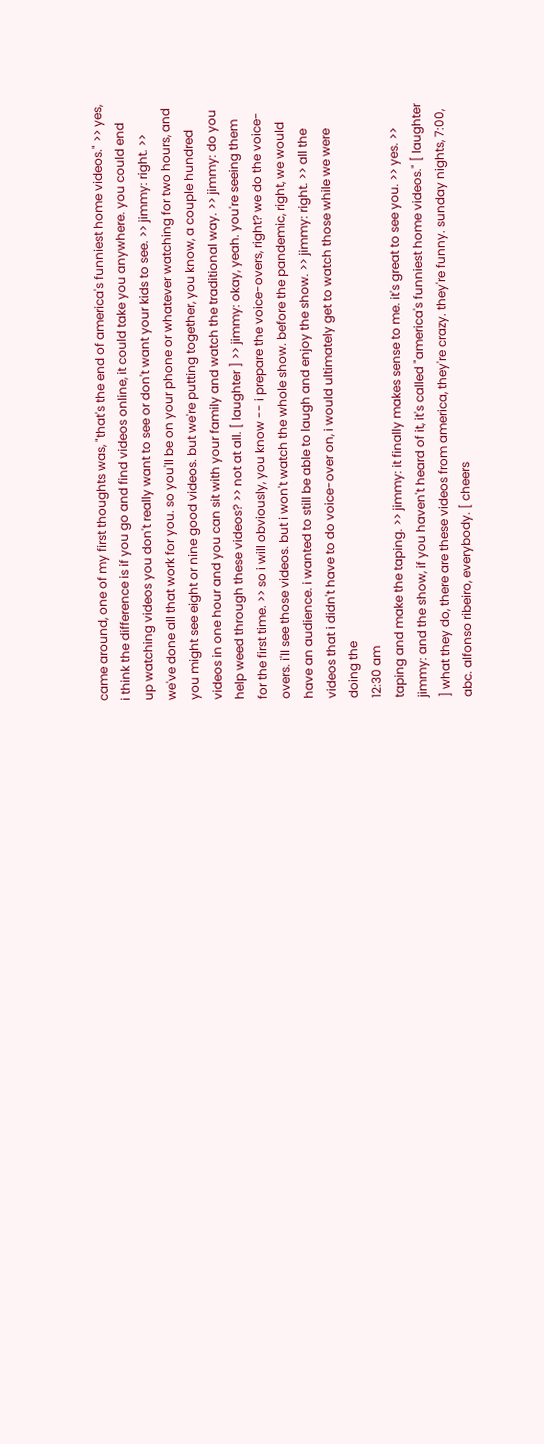came around, one of my first thoughts was, "that's the end of america's funniest home videos." >> yes, i think the difference is if you go and find videos online, it could take you anywhere. you could end up watching videos you don't really want to see or don't want your kids to see. >> jimmy: right. >> we've done all that work for you. so you'll be on your phone or whatever watching for two hours, and you might see eight or nine good videos. but we're putting together, you know, a couple hundred videos in one hour and you can sit with your family and watch the traditional way. >> jimmy: do you help weed through these videos? >> not at all. [ laughter ] >> jimmy: okay, yeah. you're seeing them for the first time. >> so i will obviously, you know -- i prepare the voice-overs, right? we do the voice-overs. i'll see those videos. but i won't watch the whole show. before the pandemic, right, we would have an audience. i wanted to still be able to laugh and enjoy the show. >> jimmy: right. >> all the videos that i didn't have to do voice-over on, i would ultimately get to watch those while we were doing the
12:30 am
taping and make the taping. >> jimmy: it finally makes sense to me. it's great to see you. >> yes. >> jimmy: and the show, if you haven't heard of it, it's called "america's funniest home videos." [ laughter ] what they do, there are these videos from america, they're crazy. they're funny. sunday nights, 7:00, abc. alfonso ribeiro, everybody. [ cheers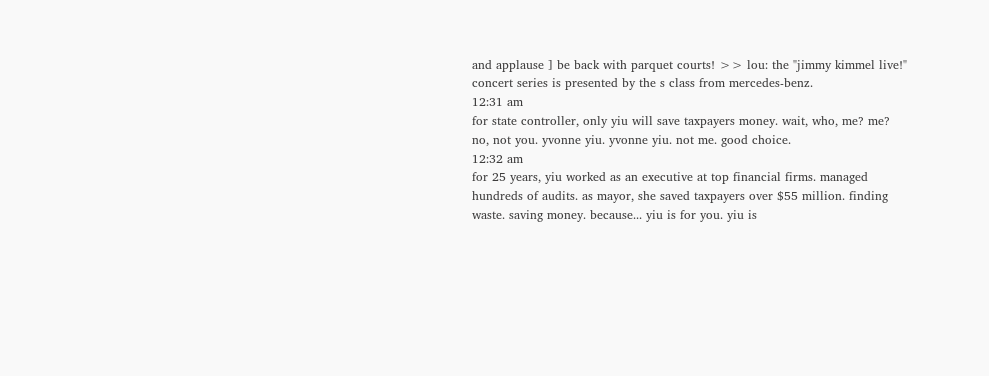and applause ] be back with parquet courts! >> lou: the "jimmy kimmel live!" concert series is presented by the s class from mercedes-benz.
12:31 am
for state controller, only yiu will save taxpayers money. wait, who, me? me? no, not you. yvonne yiu. yvonne yiu. not me. good choice.
12:32 am
for 25 years, yiu worked as an executive at top financial firms. managed hundreds of audits. as mayor, she saved taxpayers over $55 million. finding waste. saving money. because... yiu is for you. yiu is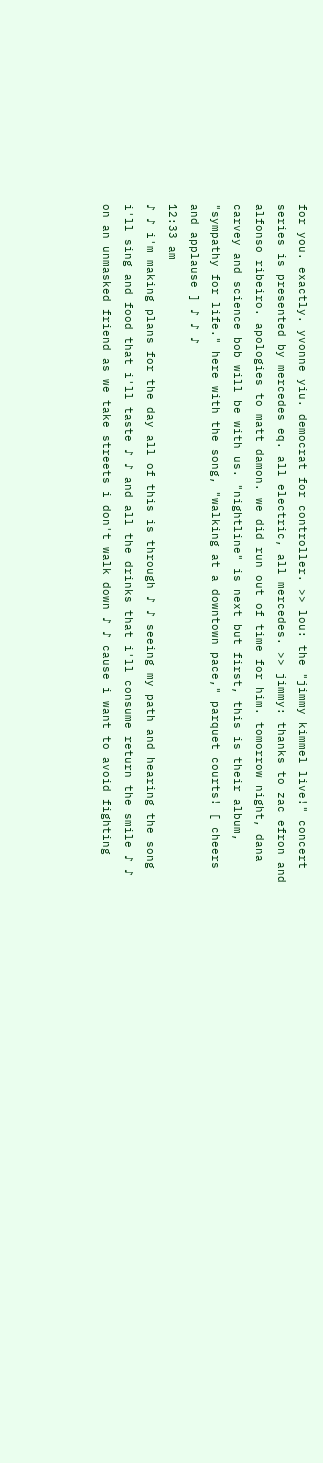for you. exactly. yvonne yiu. democrat for controller. >> lou: the "jimmy kimmel live!" concert series is presented by mercedes eq. all electric, all mercedes. >> jimmy: thanks to zac efron and alfonso ribeiro. apologies to matt damon. we did run out of time for him. tomorrow night, dana carvey and science bob will be with us. "nightline" is next but first, this is their album, "sympathy for life." here with the song, "walking at a downtown pace," parquet courts! [ cheers and applause ] ♪ ♪ ♪
12:33 am
♪ ♪ i'm making plans for the day all of this is through ♪ ♪ seeing my path and hearing the song i'll sing and food that i'll taste ♪ ♪ and all the drinks that i'll consume return the smile ♪ ♪ on an unmasked friend as we take streets i don't walk down ♪ ♪ cause i want to avoid fighting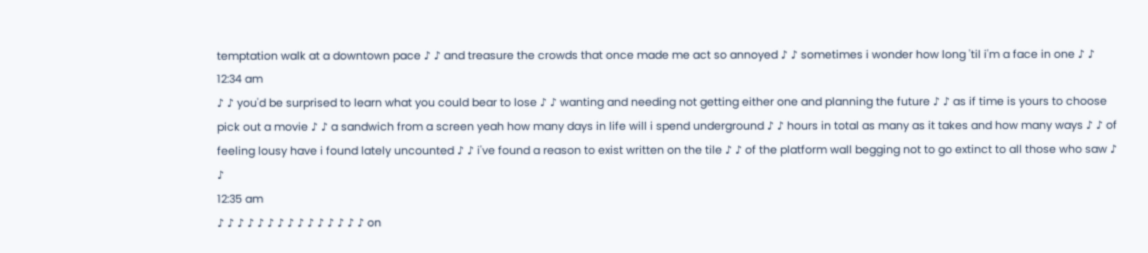temptation walk at a downtown pace ♪ ♪ and treasure the crowds that once made me act so annoyed ♪ ♪ sometimes i wonder how long 'til i'm a face in one ♪ ♪
12:34 am
♪ ♪ you'd be surprised to learn what you could bear to lose ♪ ♪ wanting and needing not getting either one and planning the future ♪ ♪ as if time is yours to choose pick out a movie ♪ ♪ a sandwich from a screen yeah how many days in life will i spend underground ♪ ♪ hours in total as many as it takes and how many ways ♪ ♪ of feeling lousy have i found lately uncounted ♪ ♪ i've found a reason to exist written on the tile ♪ ♪ of the platform wall begging not to go extinct to all those who saw ♪ ♪
12:35 am
♪ ♪ ♪ ♪ ♪ ♪ ♪ ♪ ♪ ♪ ♪ ♪ ♪ ♪ ♪ on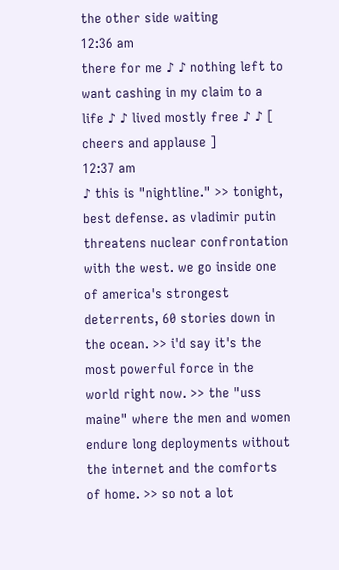the other side waiting
12:36 am
there for me ♪ ♪ nothing left to want cashing in my claim to a life ♪ ♪ lived mostly free ♪ ♪ [ cheers and applause ]
12:37 am
♪ this is "nightline." >> tonight, best defense. as vladimir putin threatens nuclear confrontation with the west. we go inside one of america's strongest deterrents, 60 stories down in the ocean. >> i'd say it's the most powerful force in the world right now. >> the "uss maine" where the men and women endure long deployments without the internet and the comforts of home. >> so not a lot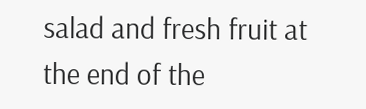salad and fresh fruit at the end of the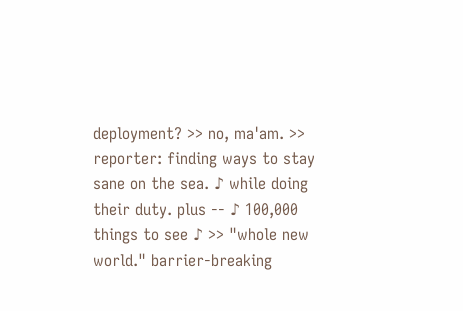deployment? >> no, ma'am. >> reporter: finding ways to stay sane on the sea. ♪ while doing their duty. plus -- ♪ 100,000 things to see ♪ >> "whole new world." barrier-breaking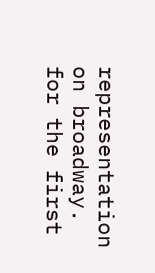representation on broadway. for the first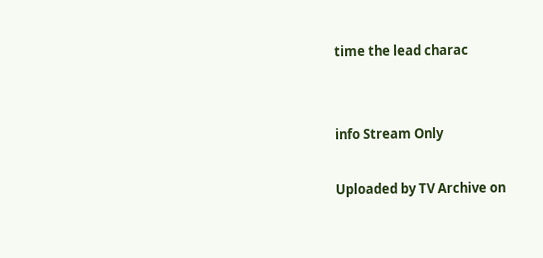time the lead charac


info Stream Only

Uploaded by TV Archive on